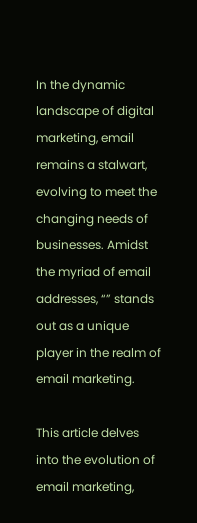In the dynamic landscape of digital marketing, email remains a stalwart, evolving to meet the changing needs of businesses. Amidst the myriad of email addresses, “” stands out as a unique player in the realm of email marketing.

This article delves into the evolution of email marketing,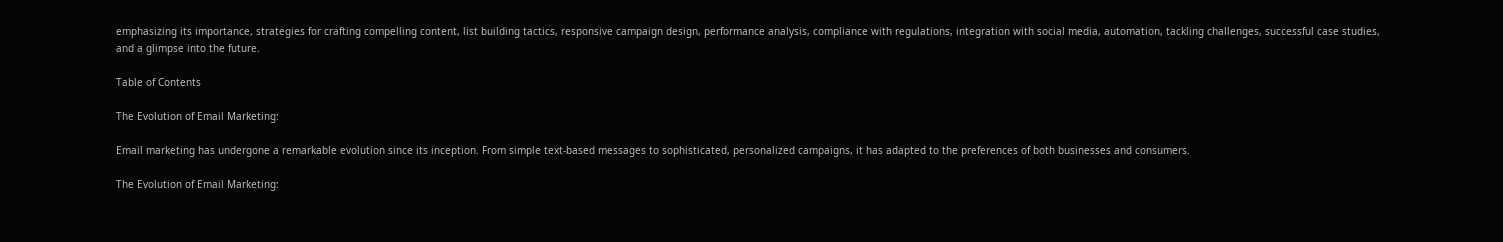emphasizing its importance, strategies for crafting compelling content, list building tactics, responsive campaign design, performance analysis, compliance with regulations, integration with social media, automation, tackling challenges, successful case studies, and a glimpse into the future.

Table of Contents

The Evolution of Email Marketing:

Email marketing has undergone a remarkable evolution since its inception. From simple text-based messages to sophisticated, personalized campaigns, it has adapted to the preferences of both businesses and consumers.

The Evolution of Email Marketing: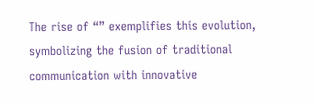The rise of “” exemplifies this evolution, symbolizing the fusion of traditional communication with innovative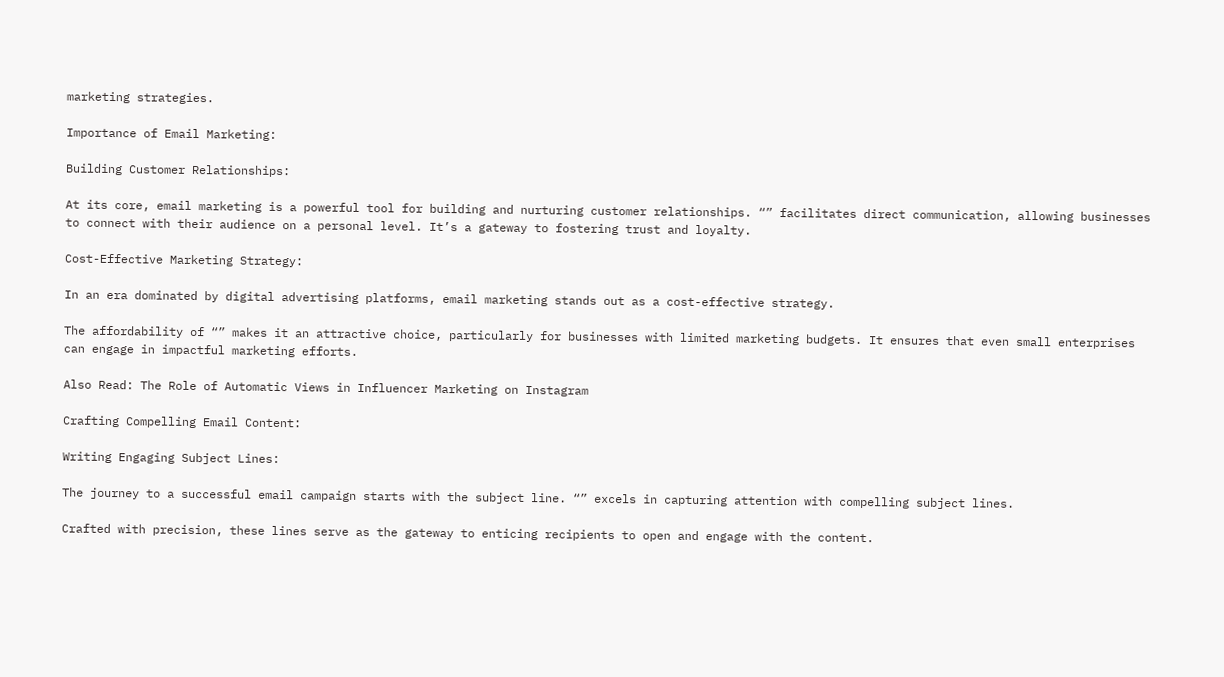marketing strategies.

Importance of Email Marketing:

Building Customer Relationships:

At its core, email marketing is a powerful tool for building and nurturing customer relationships. “” facilitates direct communication, allowing businesses to connect with their audience on a personal level. It’s a gateway to fostering trust and loyalty.

Cost-Effective Marketing Strategy:

In an era dominated by digital advertising platforms, email marketing stands out as a cost-effective strategy.

The affordability of “” makes it an attractive choice, particularly for businesses with limited marketing budgets. It ensures that even small enterprises can engage in impactful marketing efforts.

Also Read: The Role of Automatic Views in Influencer Marketing on Instagram

Crafting Compelling Email Content:

Writing Engaging Subject Lines:

The journey to a successful email campaign starts with the subject line. “” excels in capturing attention with compelling subject lines.

Crafted with precision, these lines serve as the gateway to enticing recipients to open and engage with the content.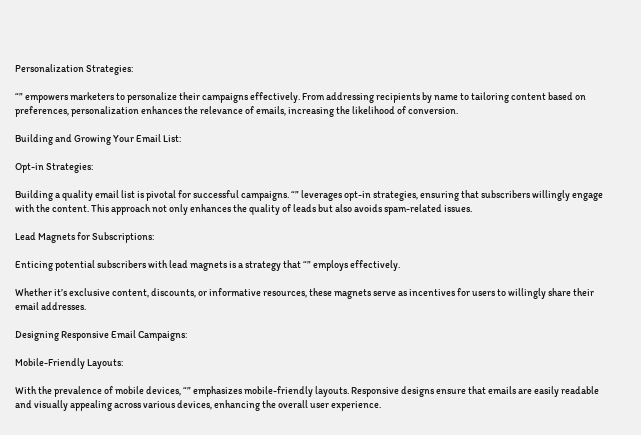Personalization Strategies:

“” empowers marketers to personalize their campaigns effectively. From addressing recipients by name to tailoring content based on preferences, personalization enhances the relevance of emails, increasing the likelihood of conversion.

Building and Growing Your Email List:

Opt-in Strategies:

Building a quality email list is pivotal for successful campaigns. “” leverages opt-in strategies, ensuring that subscribers willingly engage with the content. This approach not only enhances the quality of leads but also avoids spam-related issues.

Lead Magnets for Subscriptions:

Enticing potential subscribers with lead magnets is a strategy that “” employs effectively.

Whether it’s exclusive content, discounts, or informative resources, these magnets serve as incentives for users to willingly share their email addresses.

Designing Responsive Email Campaigns:

Mobile-Friendly Layouts:

With the prevalence of mobile devices, “” emphasizes mobile-friendly layouts. Responsive designs ensure that emails are easily readable and visually appealing across various devices, enhancing the overall user experience.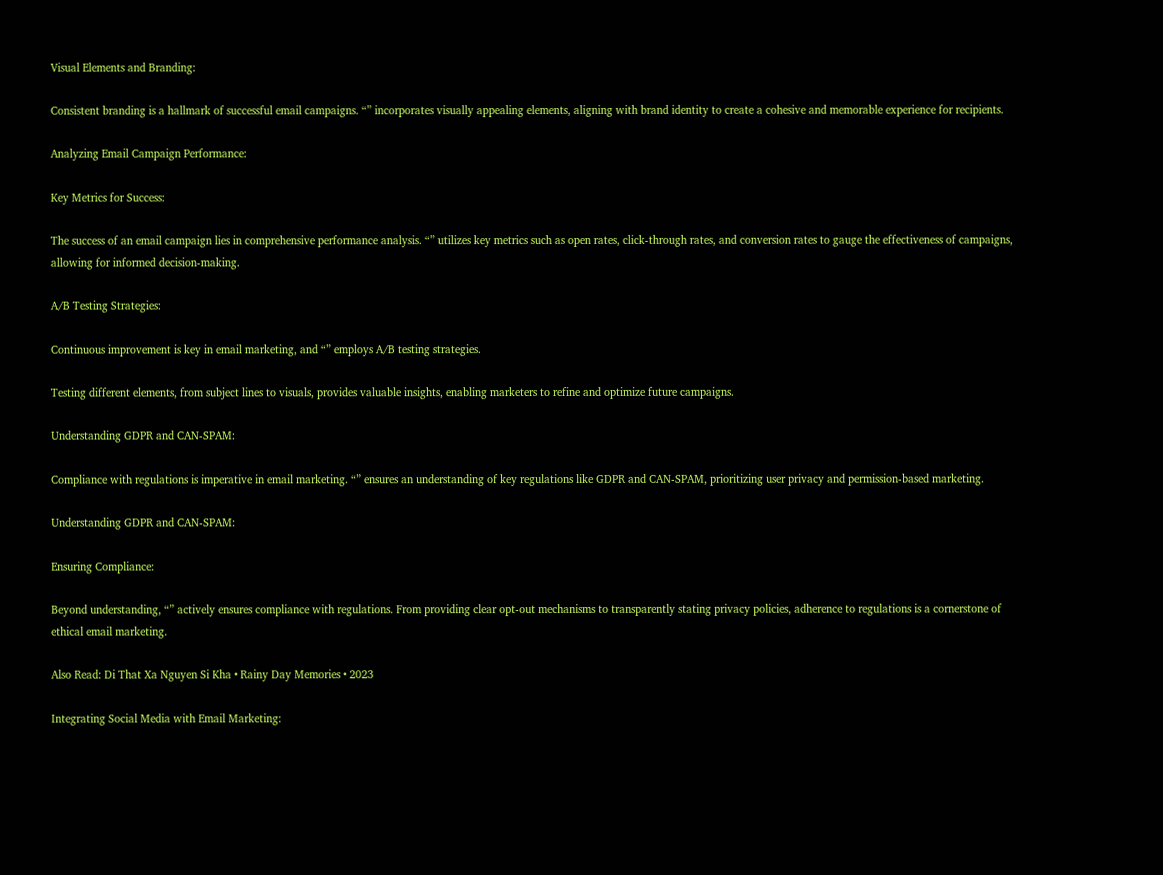Visual Elements and Branding:

Consistent branding is a hallmark of successful email campaigns. “” incorporates visually appealing elements, aligning with brand identity to create a cohesive and memorable experience for recipients.

Analyzing Email Campaign Performance:

Key Metrics for Success:

The success of an email campaign lies in comprehensive performance analysis. “” utilizes key metrics such as open rates, click-through rates, and conversion rates to gauge the effectiveness of campaigns, allowing for informed decision-making.

A/B Testing Strategies:

Continuous improvement is key in email marketing, and “” employs A/B testing strategies.

Testing different elements, from subject lines to visuals, provides valuable insights, enabling marketers to refine and optimize future campaigns.

Understanding GDPR and CAN-SPAM:

Compliance with regulations is imperative in email marketing. “” ensures an understanding of key regulations like GDPR and CAN-SPAM, prioritizing user privacy and permission-based marketing.

Understanding GDPR and CAN-SPAM:

Ensuring Compliance:

Beyond understanding, “” actively ensures compliance with regulations. From providing clear opt-out mechanisms to transparently stating privacy policies, adherence to regulations is a cornerstone of ethical email marketing.

Also Read: Di That Xa Nguyen Si Kha • Rainy Day Memories • 2023

Integrating Social Media with Email Marketing: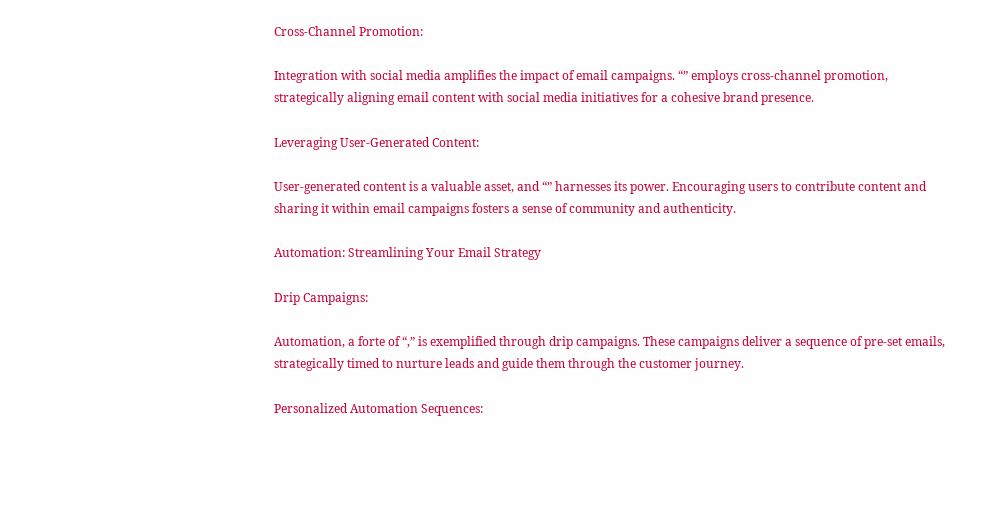Cross-Channel Promotion:

Integration with social media amplifies the impact of email campaigns. “” employs cross-channel promotion, strategically aligning email content with social media initiatives for a cohesive brand presence.

Leveraging User-Generated Content:

User-generated content is a valuable asset, and “” harnesses its power. Encouraging users to contribute content and sharing it within email campaigns fosters a sense of community and authenticity.

Automation: Streamlining Your Email Strategy

Drip Campaigns:

Automation, a forte of “,” is exemplified through drip campaigns. These campaigns deliver a sequence of pre-set emails, strategically timed to nurture leads and guide them through the customer journey.

Personalized Automation Sequences: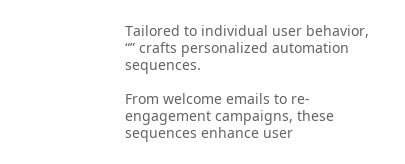Tailored to individual user behavior, “” crafts personalized automation sequences.

From welcome emails to re-engagement campaigns, these sequences enhance user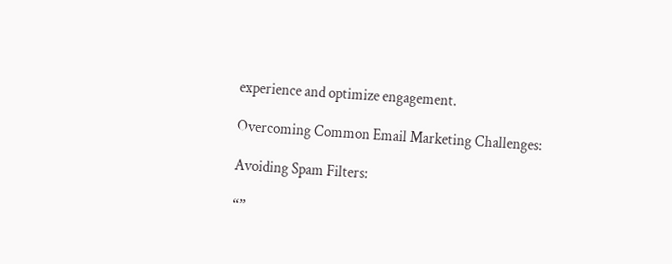experience and optimize engagement.

Overcoming Common Email Marketing Challenges:

Avoiding Spam Filters:

“”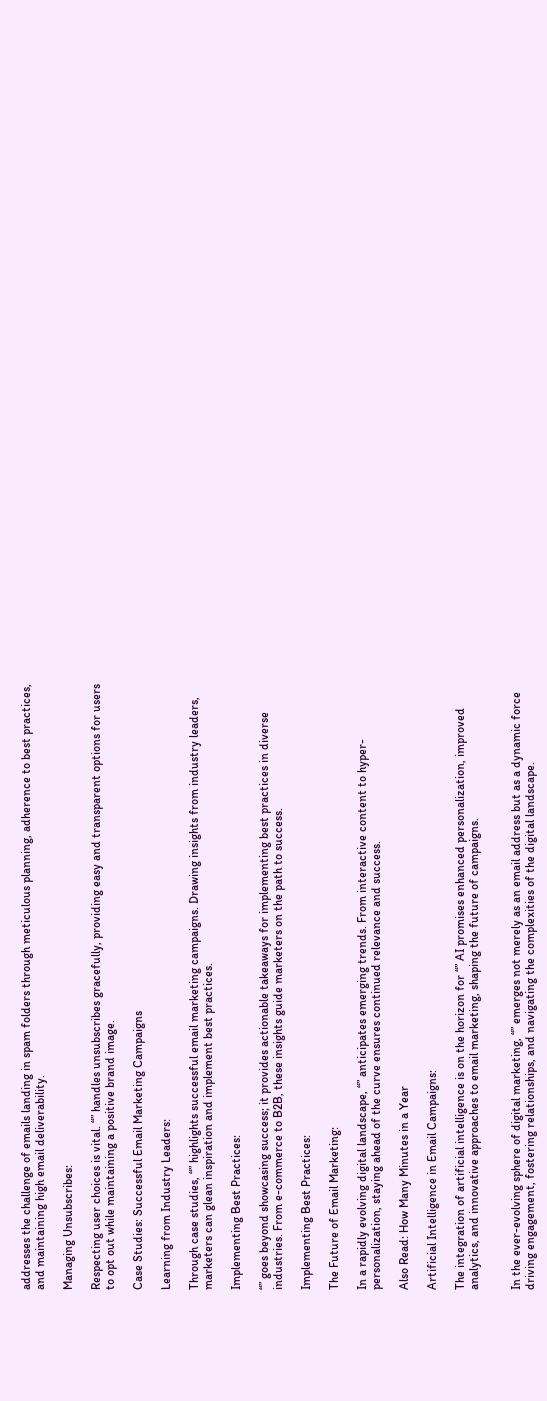addresses the challenge of emails landing in spam folders through meticulous planning, adherence to best practices, and maintaining high email deliverability.

Managing Unsubscribes:

Respecting user choices is vital. “” handles unsubscribes gracefully, providing easy and transparent options for users to opt out while maintaining a positive brand image.

Case Studies: Successful Email Marketing Campaigns

Learning from Industry Leaders:

Through case studies, “” highlights successful email marketing campaigns. Drawing insights from industry leaders, marketers can glean inspiration and implement best practices.

Implementing Best Practices:

“” goes beyond showcasing success; it provides actionable takeaways for implementing best practices in diverse industries. From e-commerce to B2B, these insights guide marketers on the path to success.

Implementing Best Practices:

The Future of Email Marketing:

In a rapidly evolving digital landscape, “” anticipates emerging trends. From interactive content to hyper-personalization, staying ahead of the curve ensures continued relevance and success.

Also Read: How Many Minutes in a Year

Artificial Intelligence in Email Campaigns:

The integration of artificial intelligence is on the horizon for “” AI promises enhanced personalization, improved analytics, and innovative approaches to email marketing, shaping the future of campaigns.


In the ever-evolving sphere of digital marketing, “” emerges not merely as an email address but as a dynamic force driving engagement, fostering relationships, and navigating the complexities of the digital landscape.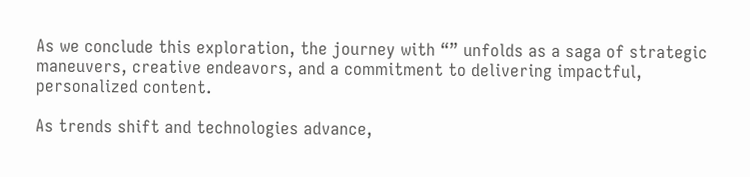As we conclude this exploration, the journey with “” unfolds as a saga of strategic maneuvers, creative endeavors, and a commitment to delivering impactful, personalized content.

As trends shift and technologies advance,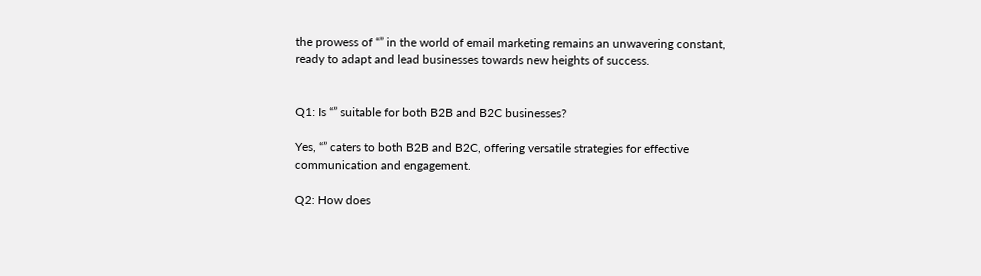the prowess of “” in the world of email marketing remains an unwavering constant, ready to adapt and lead businesses towards new heights of success.


Q1: Is “” suitable for both B2B and B2C businesses?

Yes, “” caters to both B2B and B2C, offering versatile strategies for effective communication and engagement.

Q2: How does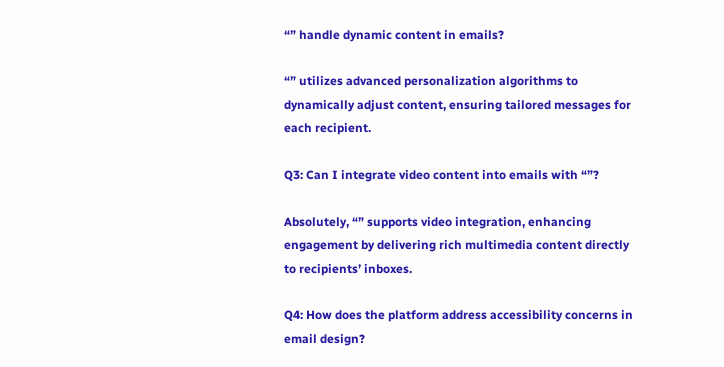“” handle dynamic content in emails?

“” utilizes advanced personalization algorithms to dynamically adjust content, ensuring tailored messages for each recipient.

Q3: Can I integrate video content into emails with “”?

Absolutely, “” supports video integration, enhancing engagement by delivering rich multimedia content directly to recipients’ inboxes.

Q4: How does the platform address accessibility concerns in email design?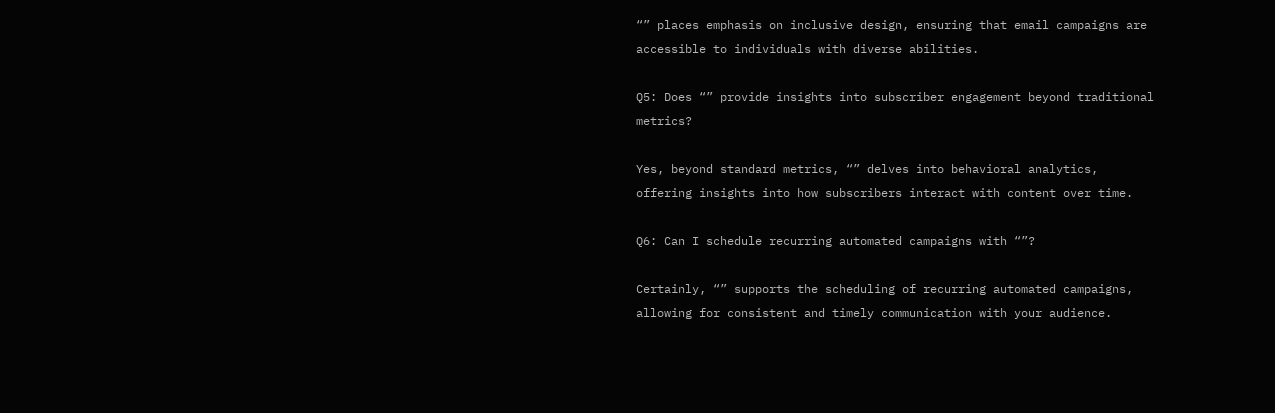“” places emphasis on inclusive design, ensuring that email campaigns are accessible to individuals with diverse abilities.

Q5: Does “” provide insights into subscriber engagement beyond traditional metrics?

Yes, beyond standard metrics, “” delves into behavioral analytics, offering insights into how subscribers interact with content over time.

Q6: Can I schedule recurring automated campaigns with “”?

Certainly, “” supports the scheduling of recurring automated campaigns, allowing for consistent and timely communication with your audience.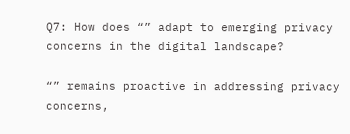Q7: How does “” adapt to emerging privacy concerns in the digital landscape?

“” remains proactive in addressing privacy concerns,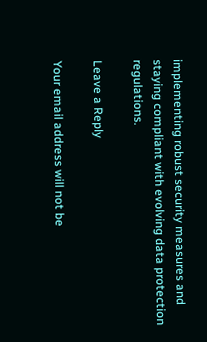implementing robust security measures and staying compliant with evolving data protection regulations.

Leave a Reply

Your email address will not be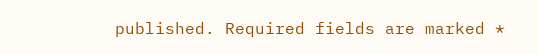published. Required fields are marked *